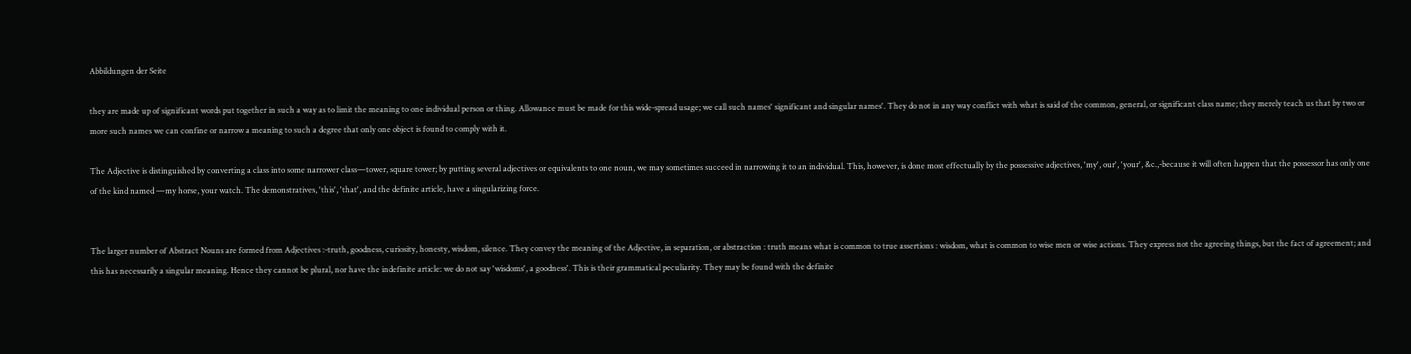Abbildungen der Seite

they are made up of significant words put together in such a way as to limit the meaning to one individual person or thing. Allowance must be made for this wide-spread usage; we call such names' significant and singular names'. They do not in any way conflict with what is said of the common, general, or significant class name; they merely teach us that by two or more such names we can confine or narrow a meaning to such a degree that only one object is found to comply with it.

The Adjective is distinguished by converting a class into some narrower class—tower, square tower; by putting several adjectives or equivalents to one noun, we may sometimes succeed in narrowing it to an individual. This, however, is done most effectually by the possessive adjectives, 'my', our', 'your', &c.,-because it will often happen that the possessor has only one of the kind named —my horse, your watch. The demonstratives, 'this', 'that', and the definite article, have a singularizing force.


The larger number of Abstract Nouns are formed from Adjectives :-truth, goodness, curiosity, honesty, wisdom, silence. They convey the meaning of the Adjective, in separation, or abstraction : truth means what is common to true assertions : wisdom, what is common to wise men or wise actions. They express not the agreeing things, but the fact of agreement; and this has necessarily a singular meaning. Hence they cannot be plural, nor have the indefinite article: we do not say 'wisdoms', a goodness'. This is their grammatical peculiarity. They may be found with the definite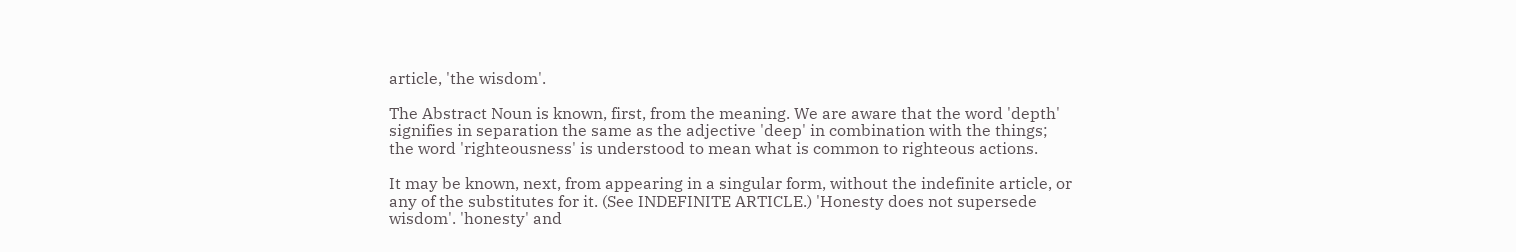article, 'the wisdom'.

The Abstract Noun is known, first, from the meaning. We are aware that the word 'depth' signifies in separation the same as the adjective 'deep' in combination with the things; the word 'righteousness' is understood to mean what is common to righteous actions.

It may be known, next, from appearing in a singular form, without the indefinite article, or any of the substitutes for it. (See INDEFINITE ARTICLE.) 'Honesty does not supersede wisdom'. 'honesty' and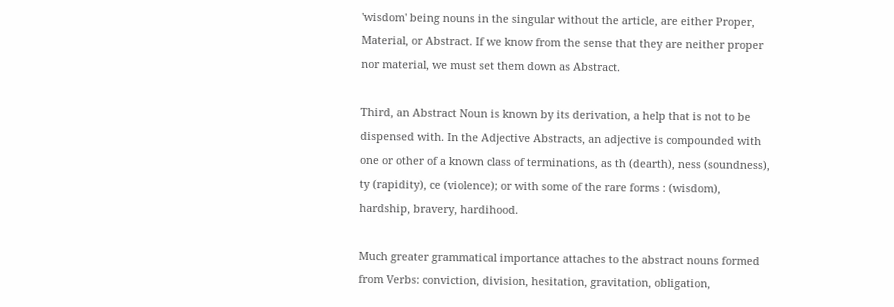'wisdom' being nouns in the singular without the article, are either Proper, Material, or Abstract. If we know from the sense that they are neither proper nor material, we must set them down as Abstract.

Third, an Abstract Noun is known by its derivation, a help that is not to be dispensed with. In the Adjective Abstracts, an adjective is compounded with one or other of a known class of terminations, as th (dearth), ness (soundness), ty (rapidity), ce (violence); or with some of the rare forms : (wisdom), hardship, bravery, hardihood.

Much greater grammatical importance attaches to the abstract nouns formed from Verbs: conviction, division, hesitation, gravitation, obligation,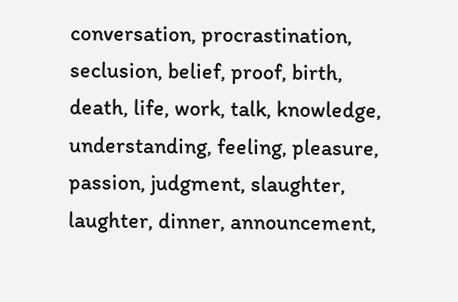conversation, procrastination, seclusion, belief, proof, birth, death, life, work, talk, knowledge, understanding, feeling, pleasure, passion, judgment, slaughter, laughter, dinner, announcement,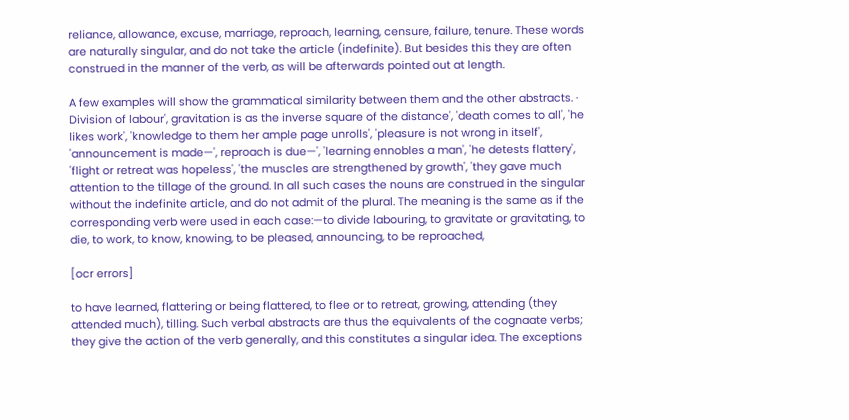reliance, allowance, excuse, marriage, reproach, learning, censure, failure, tenure. These words are naturally singular, and do not take the article (indefinite). But besides this they are often construed in the manner of the verb, as will be afterwards pointed out at length.

A few examples will show the grammatical similarity between them and the other abstracts. · Division of labour', gravitation is as the inverse square of the distance', 'death comes to all', 'he likes work', 'knowledge to them her ample page unrolls', 'pleasure is not wrong in itself', 'announcement is made—', reproach is due—', 'learning ennobles a man', 'he detests flattery', 'flight or retreat was hopeless', 'the muscles are strengthened by growth', 'they gave much attention to the tillage of the ground. In all such cases the nouns are construed in the singular without the indefinite article, and do not admit of the plural. The meaning is the same as if the corresponding verb were used in each case:—to divide labouring, to gravitate or gravitating, to die, to work, to know, knowing, to be pleased, announcing, to be reproached,

[ocr errors]

to have learned, flattering or being flattered, to flee or to retreat, growing, attending (they attended much), tilling. Such verbal abstracts are thus the equivalents of the cognaate verbs; they give the action of the verb generally, and this constitutes a singular idea. The exceptions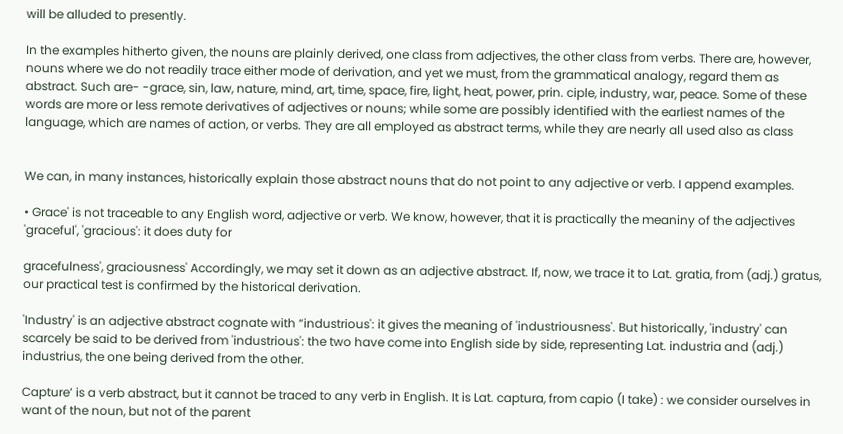will be alluded to presently.

In the examples hitherto given, the nouns are plainly derived, one class from adjectives, the other class from verbs. There are, however, nouns where we do not readily trace either mode of derivation, and yet we must, from the grammatical analogy, regard them as abstract. Such are- -grace, sin, law, nature, mind, art, time, space, fire, light, heat, power, prin. ciple, industry, war, peace. Some of these words are more or less remote derivatives of adjectives or nouns; while some are possibly identified with the earliest names of the language, which are names of action, or verbs. They are all employed as abstract terms, while they are nearly all used also as class


We can, in many instances, historically explain those abstract nouns that do not point to any adjective or verb. I append examples.

• Grace' is not traceable to any English word, adjective or verb. We know, however, that it is practically the meaniny of the adjectives 'graceful', 'gracious': it does duty for

gracefulness', graciousness' Accordingly, we may set it down as an adjective abstract. If, now, we trace it to Lat. gratia, from (adj.) gratus, our practical test is confirmed by the historical derivation.

'Industry' is an adjective abstract cognate with “industrious': it gives the meaning of 'industriousness'. But historically, 'industry' can scarcely be said to be derived from 'industrious': the two have come into English side by side, representing Lat. industria and (adj.) industrius, the one being derived from the other.

Capture’ is a verb abstract, but it cannot be traced to any verb in English. It is Lat. captura, from capio (I take) : we consider ourselves in want of the noun, but not of the parent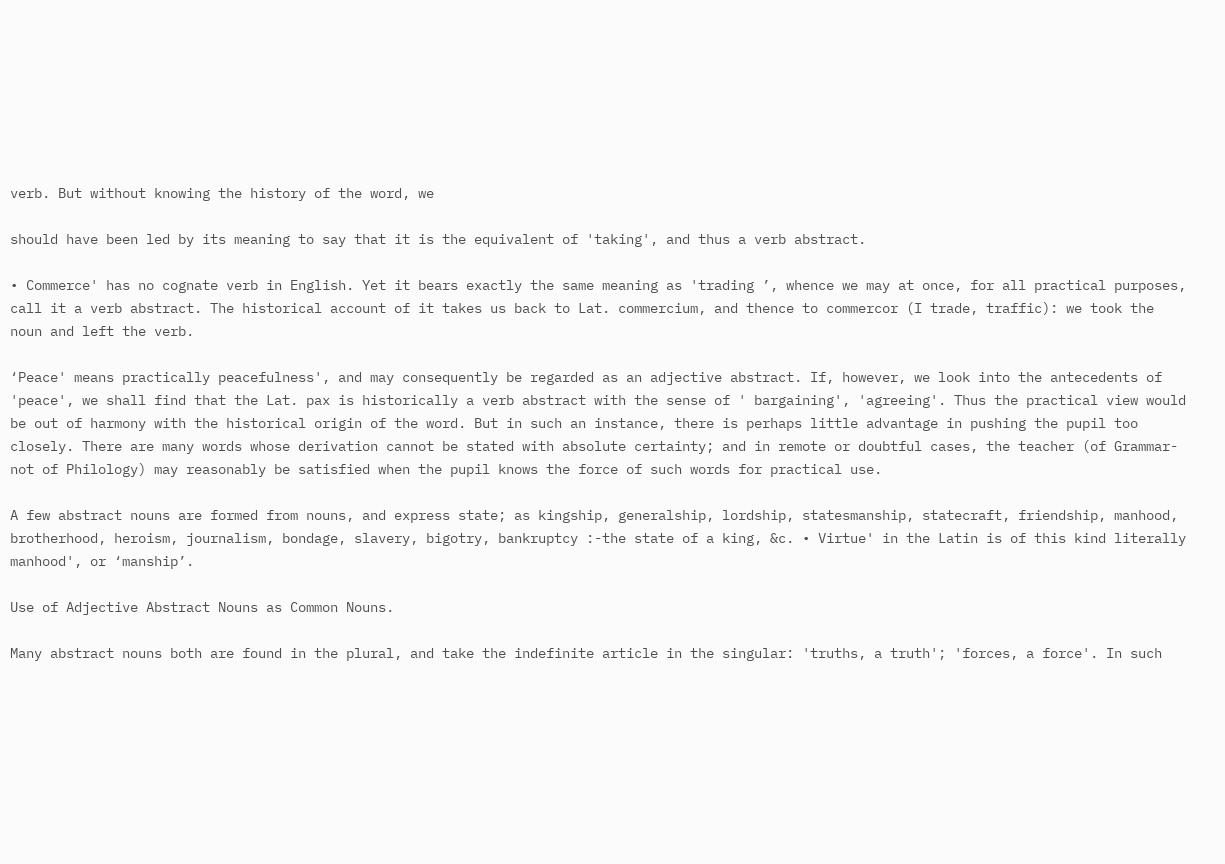verb. But without knowing the history of the word, we

should have been led by its meaning to say that it is the equivalent of 'taking', and thus a verb abstract.

• Commerce' has no cognate verb in English. Yet it bears exactly the same meaning as 'trading ’, whence we may at once, for all practical purposes, call it a verb abstract. The historical account of it takes us back to Lat. commercium, and thence to commercor (I trade, traffic): we took the noun and left the verb.

‘Peace' means practically peacefulness', and may consequently be regarded as an adjective abstract. If, however, we look into the antecedents of 'peace', we shall find that the Lat. pax is historically a verb abstract with the sense of ' bargaining', 'agreeing'. Thus the practical view would be out of harmony with the historical origin of the word. But in such an instance, there is perhaps little advantage in pushing the pupil too closely. There are many words whose derivation cannot be stated with absolute certainty; and in remote or doubtful cases, the teacher (of Grammar-not of Philology) may reasonably be satisfied when the pupil knows the force of such words for practical use.

A few abstract nouns are formed from nouns, and express state; as kingship, generalship, lordship, statesmanship, statecraft, friendship, manhood, brotherhood, heroism, journalism, bondage, slavery, bigotry, bankruptcy :-the state of a king, &c. • Virtue' in the Latin is of this kind literally manhood', or ‘manship’.

Use of Adjective Abstract Nouns as Common Nouns.

Many abstract nouns both are found in the plural, and take the indefinite article in the singular: 'truths, a truth'; 'forces, a force'. In such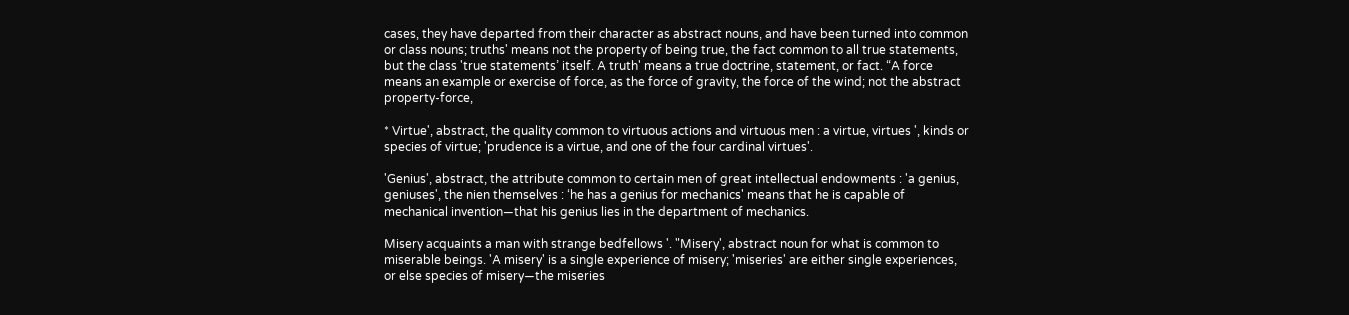cases, they have departed from their character as abstract nouns, and have been turned into common or class nouns; truths' means not the property of being true, the fact common to all true statements, but the class 'true statements’ itself. A truth' means a true doctrine, statement, or fact. “A force means an example or exercise of force, as the force of gravity, the force of the wind; not the abstract property-force,

* Virtue', abstract, the quality common to virtuous actions and virtuous men : a virtue, virtues ', kinds or species of virtue; 'prudence is a virtue, and one of the four cardinal virtues'.

'Genius', abstract, the attribute common to certain men of great intellectual endowments : 'a genius, geniuses', the nien themselves : ‘he has a genius for mechanics' means that he is capable of mechanical invention—that his genius lies in the department of mechanics.

Misery acquaints a man with strange bedfellows '. "Misery', abstract noun for what is common to miserable beings. 'A misery' is a single experience of misery; 'miseries' are either single experiences, or else species of misery—the miseries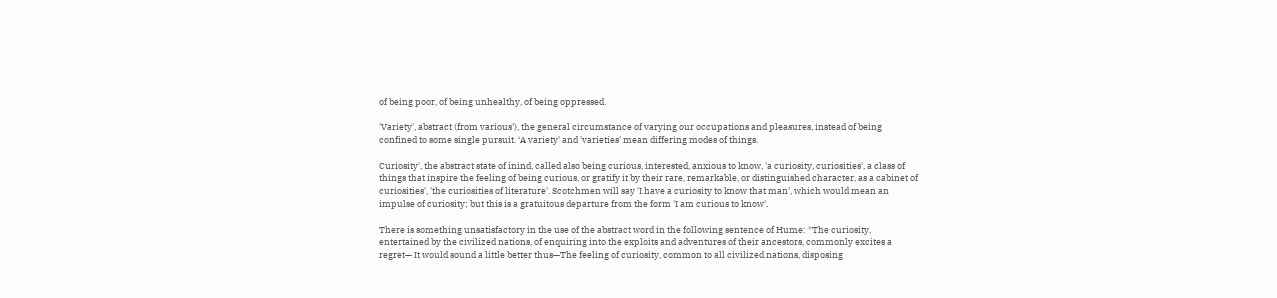of being poor, of being unhealthy, of being oppressed.

'Variety', abstract (from various'), the general circumstance of varying our occupations and pleasures, instead of being confined to some single pursuit. ‘A variety' and 'varieties' mean differing modes of things.

Curiosity', the abstract state of inind, called also being curious, interested, anxious to know, 'a curiosity, curiosities', a class of things that inspire the feeling of being curious, or gratify it by their rare, remarkable, or distinguished character, as a cabinet of curiosities', 'the curiosities of literature'. Scotchmen will say 'I have a curiosity to know that man', which would mean an impulse of curiosity; but this is a gratuitous departure from the form 'I am curious to know'.

There is something unsatisfactory in the use of the abstract word in the following sentence of Hume: *The curiosity, entertained by the civilized nations, of enquiring into the exploits and adventures of their ancestors, commonly excites a regret— It would sound a little better thus—The feeling of curiosity, common to all civilized nations, disposing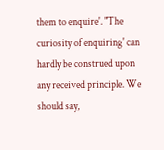them to enquire'. "The curiosity of enquiring' can hardly be construed upon any received principle. We should say,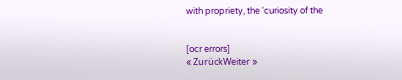with propriety, the 'curiosity of the


[ocr errors]
« ZurückWeiter »